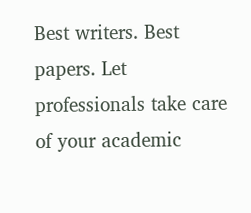Best writers. Best papers. Let professionals take care of your academic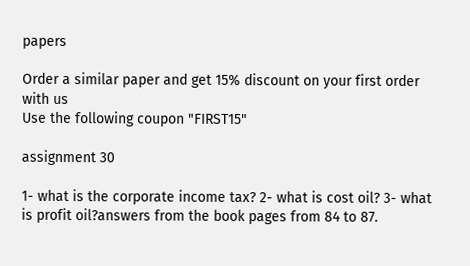papers

Order a similar paper and get 15% discount on your first order with us
Use the following coupon "FIRST15"

assignment 30

1- what is the corporate income tax? 2- what is cost oil? 3- what is profit oil?answers from the book pages from 84 to 87.